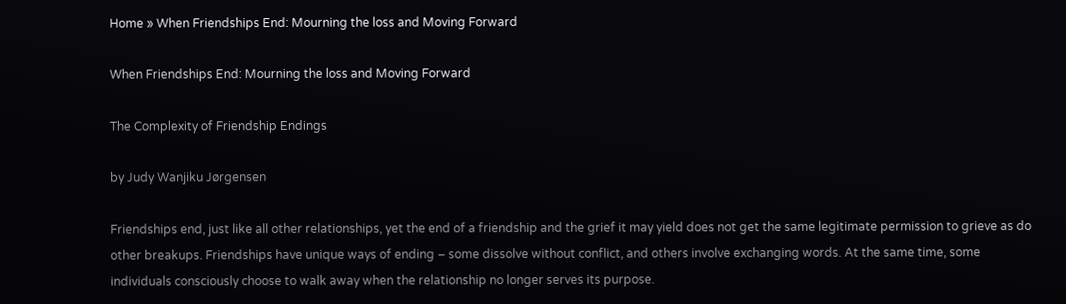Home » When Friendships End: Mourning the loss and Moving Forward

When Friendships End: Mourning the loss and Moving Forward

The Complexity of Friendship Endings

by Judy Wanjiku Jørgensen

Friendships end, just like all other relationships, yet the end of a friendship and the grief it may yield does not get the same legitimate permission to grieve as do other breakups. Friendships have unique ways of ending – some dissolve without conflict, and others involve exchanging words. At the same time, some individuals consciously choose to walk away when the relationship no longer serves its purpose.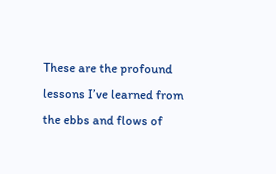These are the profound lessons I’ve learned from the ebbs and flows of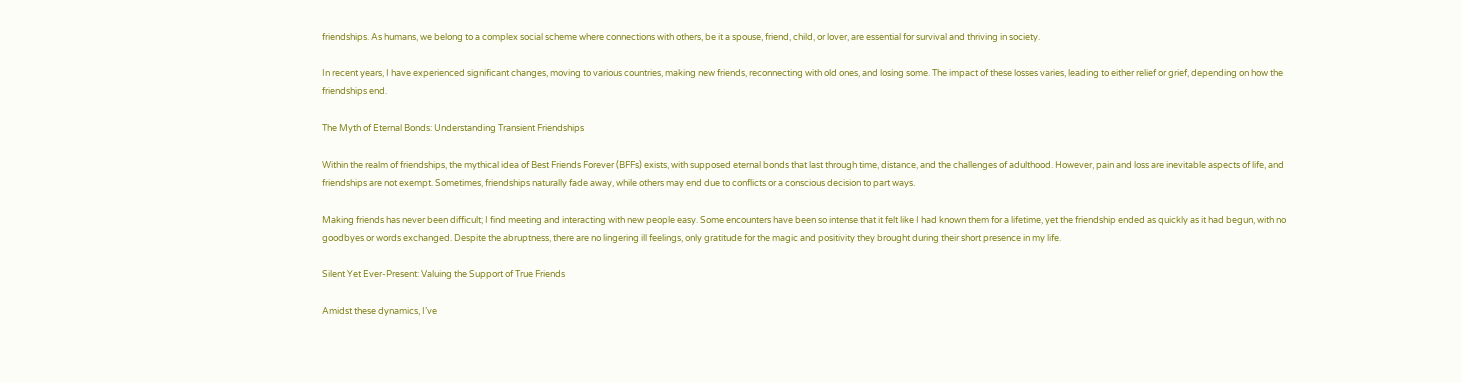friendships. As humans, we belong to a complex social scheme where connections with others, be it a spouse, friend, child, or lover, are essential for survival and thriving in society.

In recent years, I have experienced significant changes, moving to various countries, making new friends, reconnecting with old ones, and losing some. The impact of these losses varies, leading to either relief or grief, depending on how the friendships end.

The Myth of Eternal Bonds: Understanding Transient Friendships

Within the realm of friendships, the mythical idea of Best Friends Forever (BFFs) exists, with supposed eternal bonds that last through time, distance, and the challenges of adulthood. However, pain and loss are inevitable aspects of life, and friendships are not exempt. Sometimes, friendships naturally fade away, while others may end due to conflicts or a conscious decision to part ways.

Making friends has never been difficult; I find meeting and interacting with new people easy. Some encounters have been so intense that it felt like I had known them for a lifetime, yet the friendship ended as quickly as it had begun, with no goodbyes or words exchanged. Despite the abruptness, there are no lingering ill feelings, only gratitude for the magic and positivity they brought during their short presence in my life.

Silent Yet Ever-Present: Valuing the Support of True Friends

Amidst these dynamics, I’ve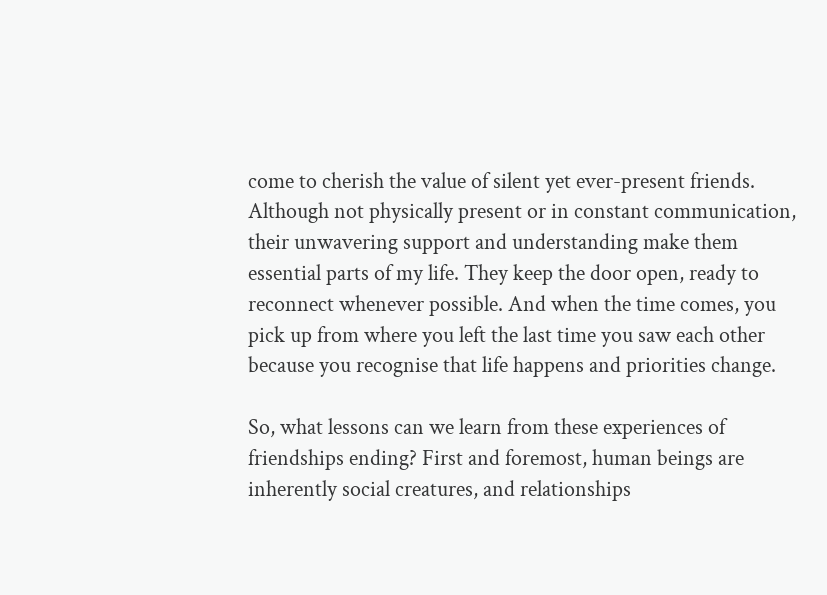come to cherish the value of silent yet ever-present friends. Although not physically present or in constant communication, their unwavering support and understanding make them essential parts of my life. They keep the door open, ready to reconnect whenever possible. And when the time comes, you pick up from where you left the last time you saw each other because you recognise that life happens and priorities change.

So, what lessons can we learn from these experiences of friendships ending? First and foremost, human beings are inherently social creatures, and relationships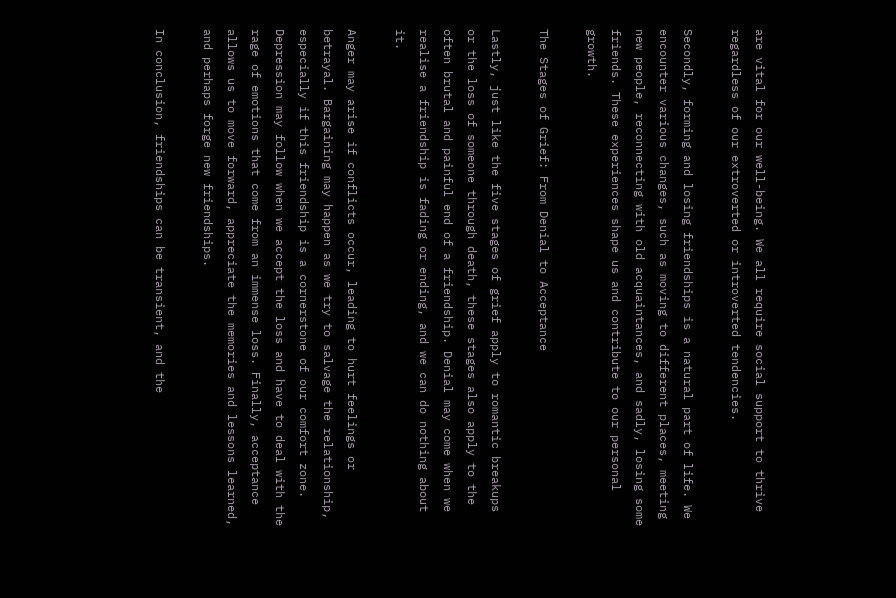are vital for our well-being. We all require social support to thrive regardless of our extroverted or introverted tendencies.

Secondly, forming and losing friendships is a natural part of life. We encounter various changes, such as moving to different places, meeting new people, reconnecting with old acquaintances, and sadly, losing some friends. These experiences shape us and contribute to our personal growth.

The Stages of Grief: From Denial to Acceptance

Lastly, just like the five stages of grief apply to romantic breakups or the loss of someone through death, these stages also apply to the often brutal and painful end of a friendship. Denial may come when we realise a friendship is fading or ending, and we can do nothing about it.

Anger may arise if conflicts occur, leading to hurt feelings or betrayal. Bargaining may happen as we try to salvage the relationship, especially if this friendship is a cornerstone of our comfort zone. Depression may follow when we accept the loss and have to deal with the rage of emotions that come from an immense loss. Finally, acceptance allows us to move forward, appreciate the memories and lessons learned, and perhaps forge new friendships.

In conclusion, friendships can be transient, and the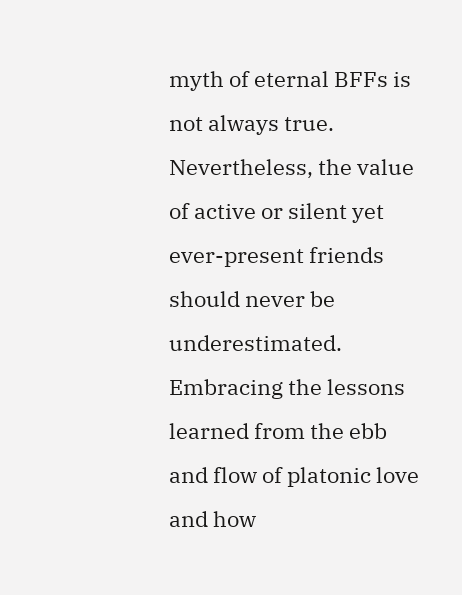myth of eternal BFFs is not always true. Nevertheless, the value of active or silent yet ever-present friends should never be underestimated. Embracing the lessons learned from the ebb and flow of platonic love and how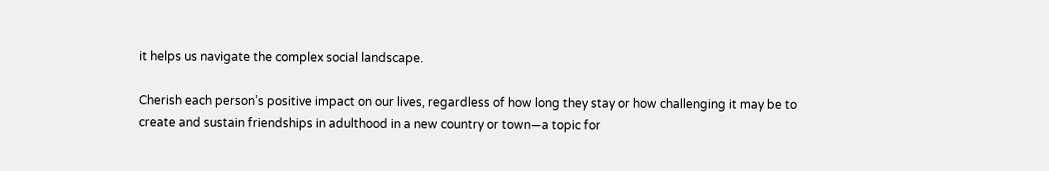it helps us navigate the complex social landscape.

Cherish each person’s positive impact on our lives, regardless of how long they stay or how challenging it may be to create and sustain friendships in adulthood in a new country or town—a topic for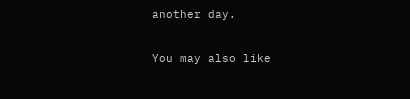another day.

You may also like